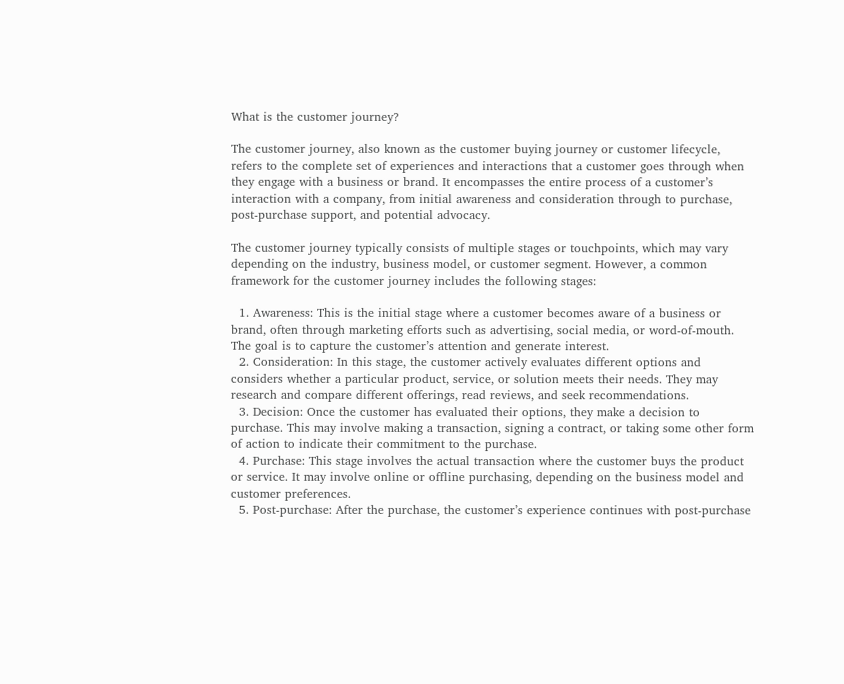What is the customer journey?

The customer journey, also known as the customer buying journey or customer lifecycle, refers to the complete set of experiences and interactions that a customer goes through when they engage with a business or brand. It encompasses the entire process of a customer’s interaction with a company, from initial awareness and consideration through to purchase, post-purchase support, and potential advocacy.

The customer journey typically consists of multiple stages or touchpoints, which may vary depending on the industry, business model, or customer segment. However, a common framework for the customer journey includes the following stages:

  1. Awareness: This is the initial stage where a customer becomes aware of a business or brand, often through marketing efforts such as advertising, social media, or word-of-mouth. The goal is to capture the customer’s attention and generate interest.
  2. Consideration: In this stage, the customer actively evaluates different options and considers whether a particular product, service, or solution meets their needs. They may research and compare different offerings, read reviews, and seek recommendations.
  3. Decision: Once the customer has evaluated their options, they make a decision to purchase. This may involve making a transaction, signing a contract, or taking some other form of action to indicate their commitment to the purchase.
  4. Purchase: This stage involves the actual transaction where the customer buys the product or service. It may involve online or offline purchasing, depending on the business model and customer preferences.
  5. Post-purchase: After the purchase, the customer’s experience continues with post-purchase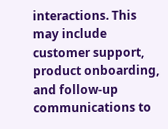interactions. This may include customer support, product onboarding, and follow-up communications to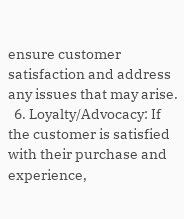ensure customer satisfaction and address any issues that may arise.
  6. Loyalty/Advocacy: If the customer is satisfied with their purchase and experience,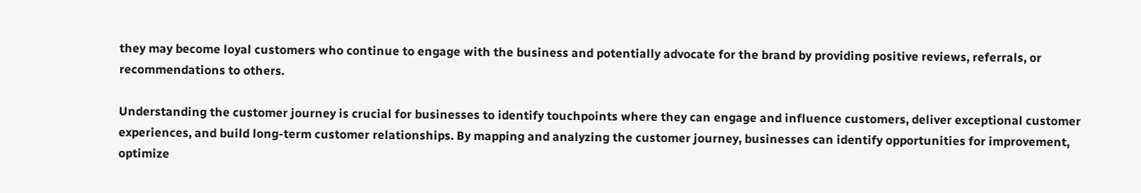they may become loyal customers who continue to engage with the business and potentially advocate for the brand by providing positive reviews, referrals, or recommendations to others.

Understanding the customer journey is crucial for businesses to identify touchpoints where they can engage and influence customers, deliver exceptional customer experiences, and build long-term customer relationships. By mapping and analyzing the customer journey, businesses can identify opportunities for improvement, optimize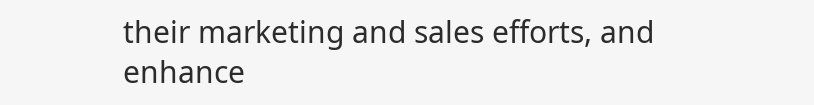their marketing and sales efforts, and enhance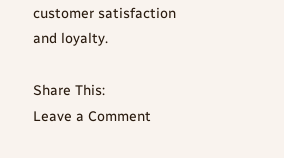customer satisfaction and loyalty.

Share This:
Leave a Comment